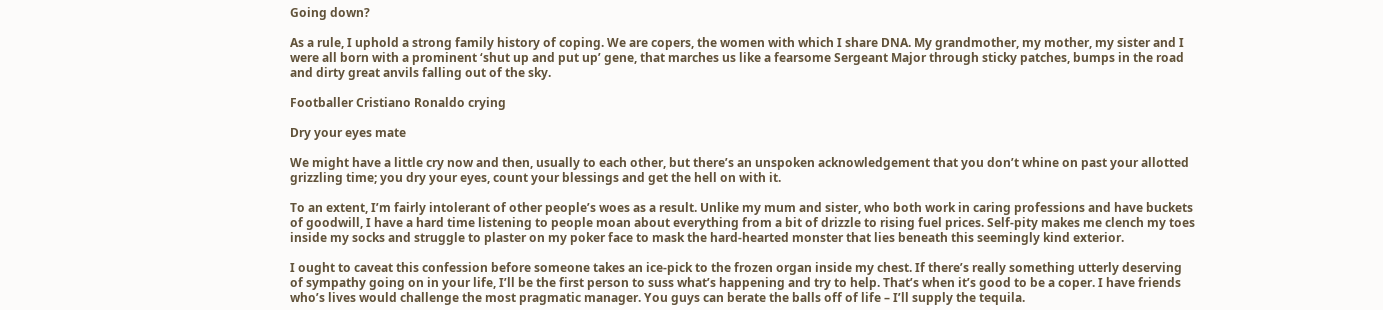Going down?

As a rule, I uphold a strong family history of coping. We are copers, the women with which I share DNA. My grandmother, my mother, my sister and I were all born with a prominent ‘shut up and put up’ gene, that marches us like a fearsome Sergeant Major through sticky patches, bumps in the road and dirty great anvils falling out of the sky.

Footballer Cristiano Ronaldo crying

Dry your eyes mate

We might have a little cry now and then, usually to each other, but there’s an unspoken acknowledgement that you don’t whine on past your allotted grizzling time; you dry your eyes, count your blessings and get the hell on with it.

To an extent, I’m fairly intolerant of other people’s woes as a result. Unlike my mum and sister, who both work in caring professions and have buckets of goodwill, I have a hard time listening to people moan about everything from a bit of drizzle to rising fuel prices. Self-pity makes me clench my toes inside my socks and struggle to plaster on my poker face to mask the hard-hearted monster that lies beneath this seemingly kind exterior.

I ought to caveat this confession before someone takes an ice-pick to the frozen organ inside my chest. If there’s really something utterly deserving of sympathy going on in your life, I’ll be the first person to suss what’s happening and try to help. That’s when it’s good to be a coper. I have friends who’s lives would challenge the most pragmatic manager. You guys can berate the balls off of life – I’ll supply the tequila.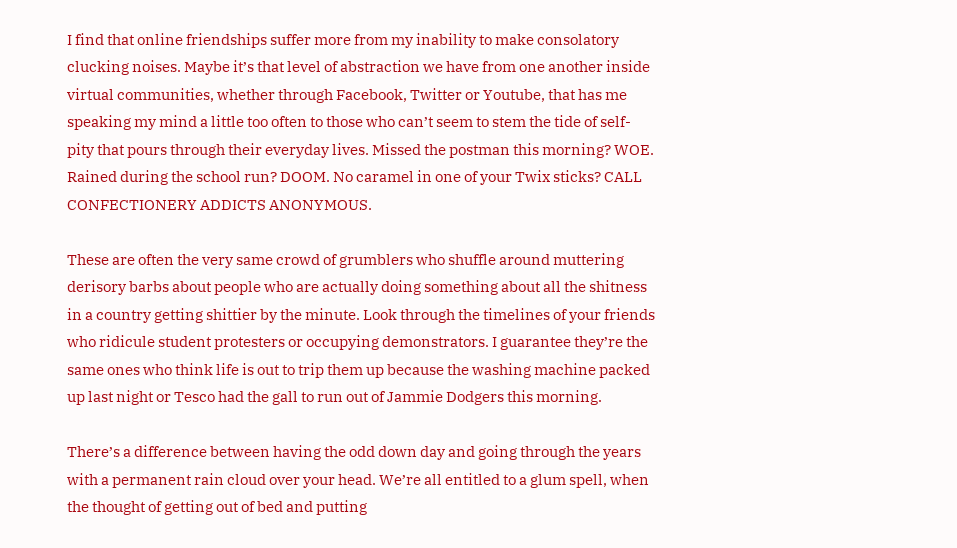I find that online friendships suffer more from my inability to make consolatory clucking noises. Maybe it’s that level of abstraction we have from one another inside virtual communities, whether through Facebook, Twitter or Youtube, that has me speaking my mind a little too often to those who can’t seem to stem the tide of self-pity that pours through their everyday lives. Missed the postman this morning? WOE. Rained during the school run? DOOM. No caramel in one of your Twix sticks? CALL CONFECTIONERY ADDICTS ANONYMOUS.

These are often the very same crowd of grumblers who shuffle around muttering derisory barbs about people who are actually doing something about all the shitness in a country getting shittier by the minute. Look through the timelines of your friends who ridicule student protesters or occupying demonstrators. I guarantee they’re the same ones who think life is out to trip them up because the washing machine packed up last night or Tesco had the gall to run out of Jammie Dodgers this morning.

There’s a difference between having the odd down day and going through the years with a permanent rain cloud over your head. We’re all entitled to a glum spell, when the thought of getting out of bed and putting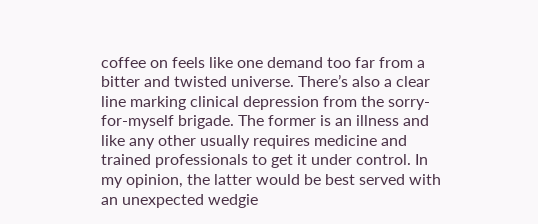coffee on feels like one demand too far from a bitter and twisted universe. There’s also a clear line marking clinical depression from the sorry-for-myself brigade. The former is an illness and like any other usually requires medicine and trained professionals to get it under control. In my opinion, the latter would be best served with an unexpected wedgie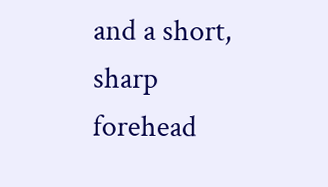and a short, sharp forehead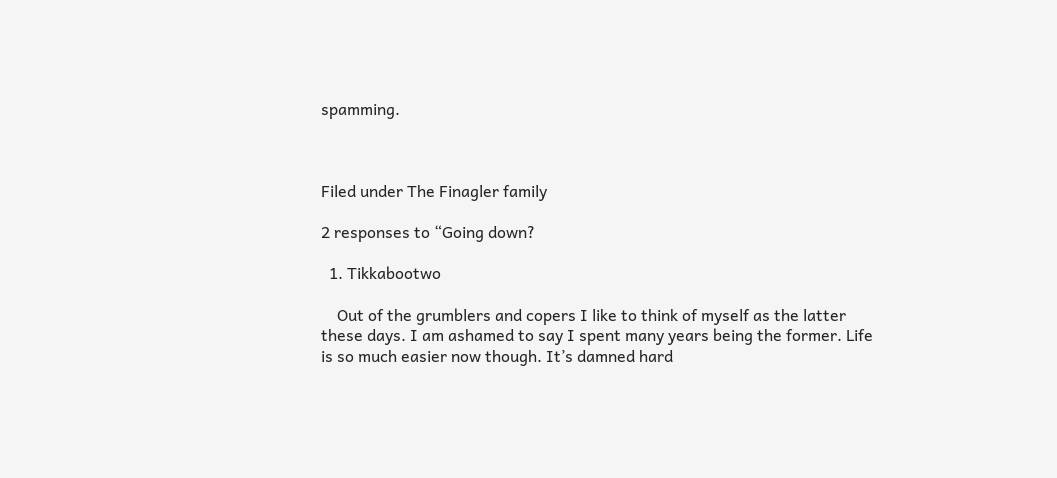spamming.



Filed under The Finagler family

2 responses to “Going down?

  1. Tikkabootwo

    Out of the grumblers and copers I like to think of myself as the latter these days. I am ashamed to say I spent many years being the former. Life is so much easier now though. It’s damned hard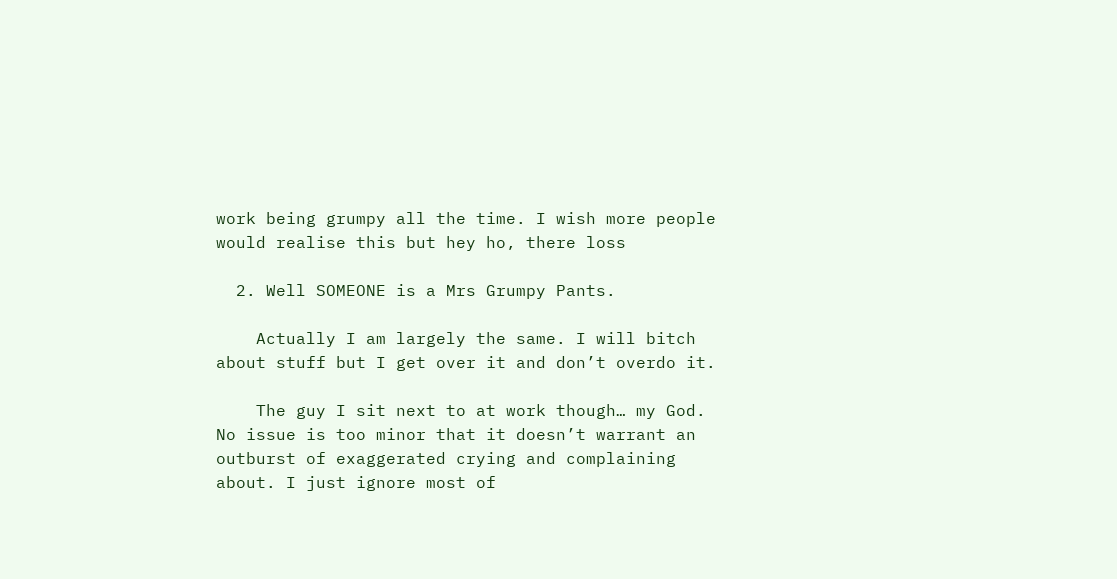work being grumpy all the time. I wish more people would realise this but hey ho, there loss

  2. Well SOMEONE is a Mrs Grumpy Pants.

    Actually I am largely the same. I will bitch about stuff but I get over it and don’t overdo it.

    The guy I sit next to at work though… my God. No issue is too minor that it doesn’t warrant an outburst of exaggerated crying and complaining about. I just ignore most of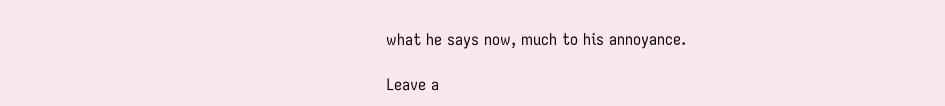what he says now, much to his annoyance.

Leave a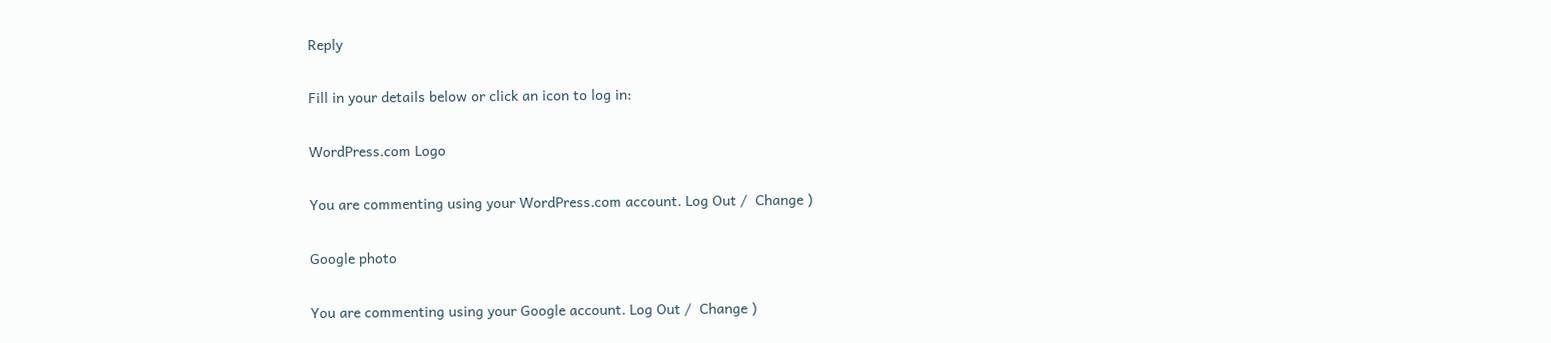Reply

Fill in your details below or click an icon to log in:

WordPress.com Logo

You are commenting using your WordPress.com account. Log Out /  Change )

Google photo

You are commenting using your Google account. Log Out /  Change )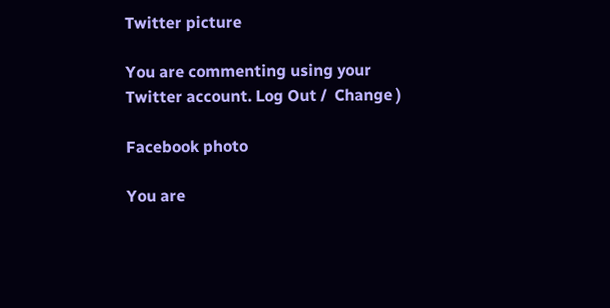Twitter picture

You are commenting using your Twitter account. Log Out /  Change )

Facebook photo

You are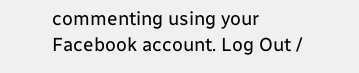commenting using your Facebook account. Log Out /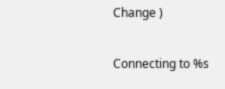Change )

Connecting to %s